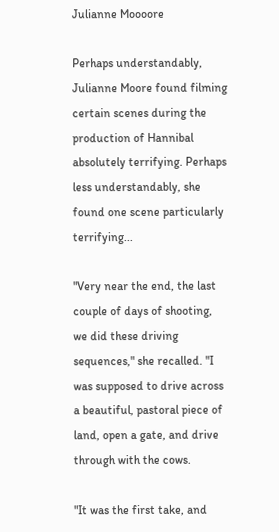Julianne Moooore

Perhaps understandably, Julianne Moore found filming certain scenes during the production of Hannibal absolutely terrifying. Perhaps less understandably, she found one scene particularly terrifying...

"Very near the end, the last couple of days of shooting, we did these driving sequences," she recalled. "I was supposed to drive across a beautiful, pastoral piece of land, open a gate, and drive through with the cows.

"It was the first take, and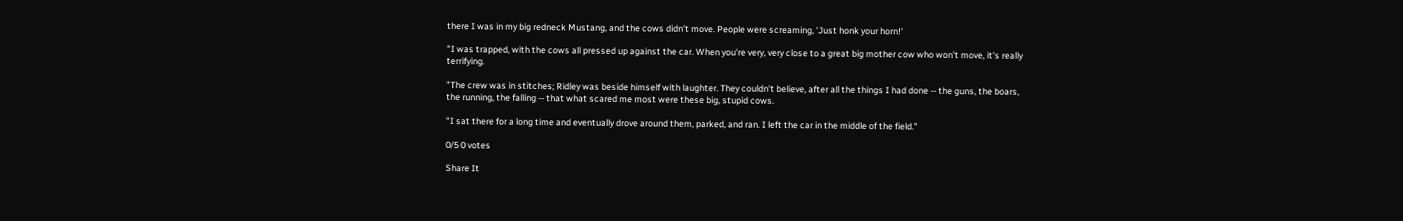there I was in my big redneck Mustang, and the cows didn't move. People were screaming, 'Just honk your horn!'

"I was trapped, with the cows all pressed up against the car. When you're very, very close to a great big mother cow who won't move, it's really terrifying.

"The crew was in stitches; Ridley was beside himself with laughter. They couldn't believe, after all the things I had done -- the guns, the boars, the running, the falling -- that what scared me most were these big, stupid cows.

"I sat there for a long time and eventually drove around them, parked, and ran. I left the car in the middle of the field."

0/5 0 votes

Share It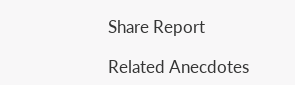Share Report

Related Anecdotes